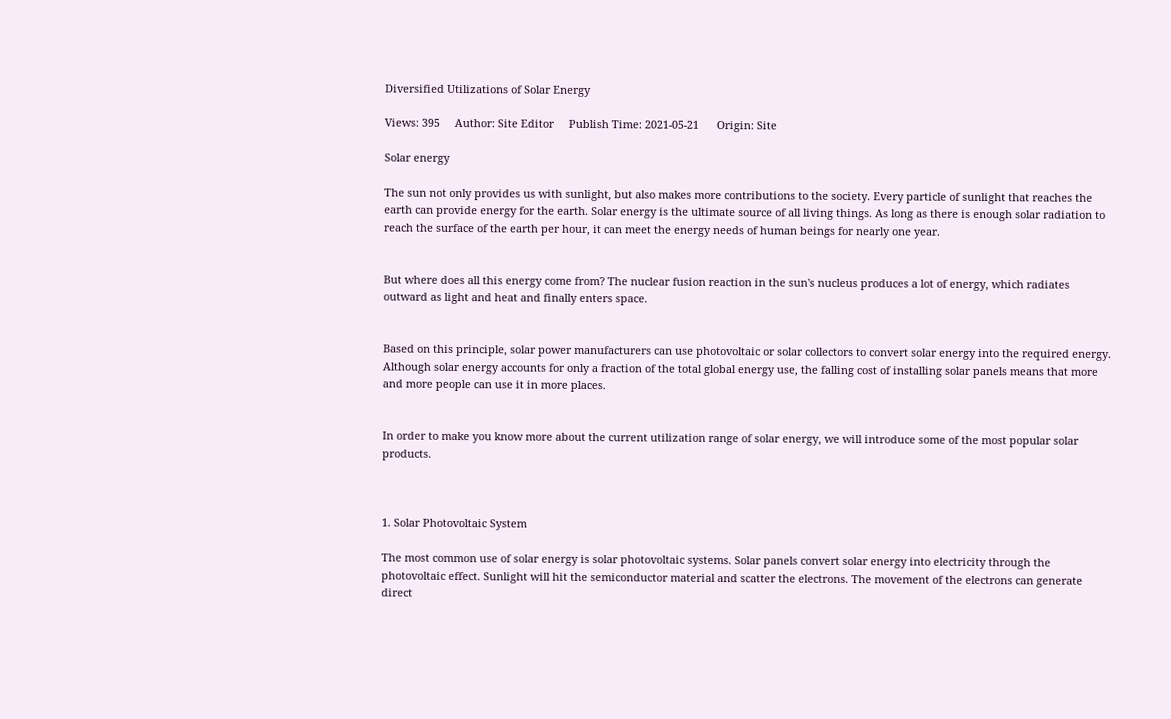Diversified Utilizations of Solar Energy

Views: 395     Author: Site Editor     Publish Time: 2021-05-21      Origin: Site

Solar energy

The sun not only provides us with sunlight, but also makes more contributions to the society. Every particle of sunlight that reaches the earth can provide energy for the earth. Solar energy is the ultimate source of all living things. As long as there is enough solar radiation to reach the surface of the earth per hour, it can meet the energy needs of human beings for nearly one year.


But where does all this energy come from? The nuclear fusion reaction in the sun's nucleus produces a lot of energy, which radiates outward as light and heat and finally enters space.


Based on this principle, solar power manufacturers can use photovoltaic or solar collectors to convert solar energy into the required energy. Although solar energy accounts for only a fraction of the total global energy use, the falling cost of installing solar panels means that more and more people can use it in more places.


In order to make you know more about the current utilization range of solar energy, we will introduce some of the most popular solar products.



1. Solar Photovoltaic System

The most common use of solar energy is solar photovoltaic systems. Solar panels convert solar energy into electricity through the photovoltaic effect. Sunlight will hit the semiconductor material and scatter the electrons. The movement of the electrons can generate direct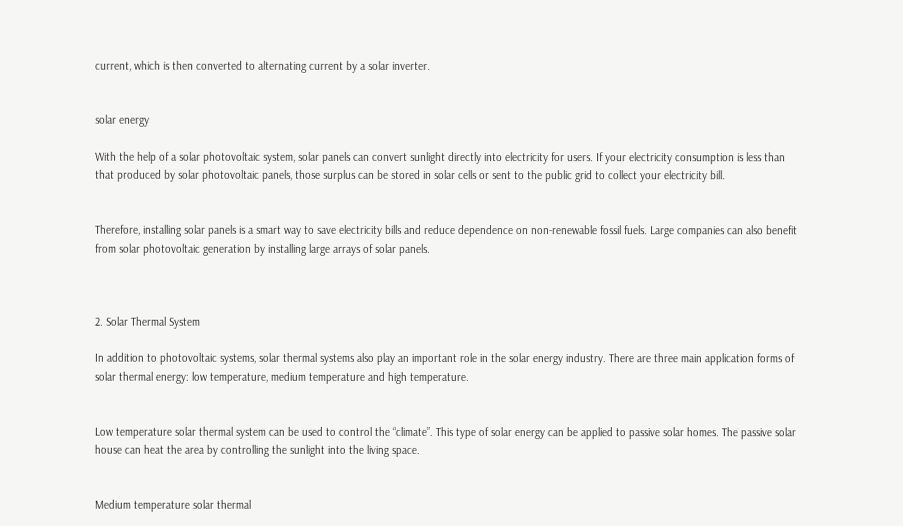current, which is then converted to alternating current by a solar inverter.


solar energy

With the help of a solar photovoltaic system, solar panels can convert sunlight directly into electricity for users. If your electricity consumption is less than that produced by solar photovoltaic panels, those surplus can be stored in solar cells or sent to the public grid to collect your electricity bill.


Therefore, installing solar panels is a smart way to save electricity bills and reduce dependence on non-renewable fossil fuels. Large companies can also benefit from solar photovoltaic generation by installing large arrays of solar panels.



2. Solar Thermal System

In addition to photovoltaic systems, solar thermal systems also play an important role in the solar energy industry. There are three main application forms of solar thermal energy: low temperature, medium temperature and high temperature.


Low temperature solar thermal system can be used to control the “climate”. This type of solar energy can be applied to passive solar homes. The passive solar house can heat the area by controlling the sunlight into the living space.


Medium temperature solar thermal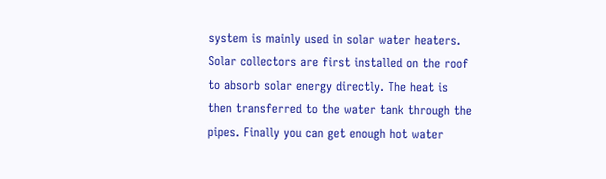system is mainly used in solar water heaters. Solar collectors are first installed on the roof to absorb solar energy directly. The heat is then transferred to the water tank through the pipes. Finally you can get enough hot water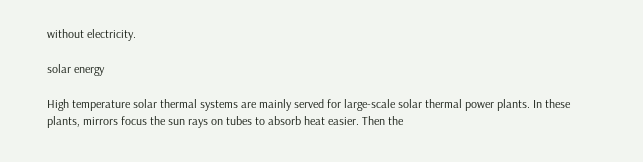without electricity.

solar energy

High temperature solar thermal systems are mainly served for large-scale solar thermal power plants. In these plants, mirrors focus the sun rays on tubes to absorb heat easier. Then the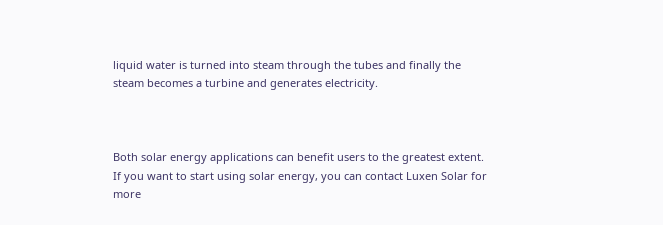liquid water is turned into steam through the tubes and finally the steam becomes a turbine and generates electricity.



Both solar energy applications can benefit users to the greatest extent. If you want to start using solar energy, you can contact Luxen Solar for more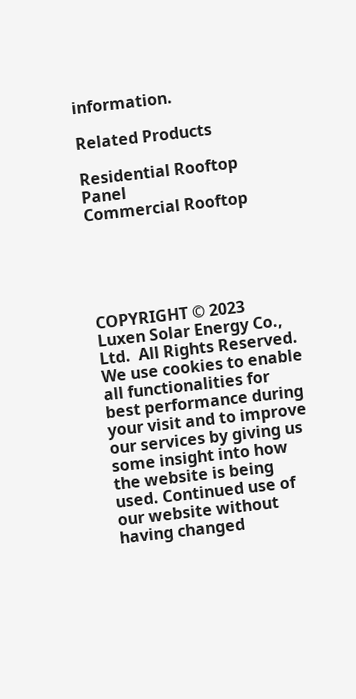information.

Related Products

Residential Rooftop Panel
Commercial Rooftop





COPYRIGHT © 2023   Luxen Solar Energy Co., Ltd.  All Rights Reserved.
We use cookies to enable all functionalities for best performance during your visit and to improve our services by giving us some insight into how the website is being used. Continued use of our website without having changed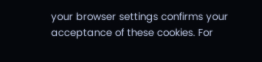your browser settings confirms your acceptance of these cookies. For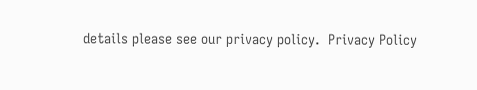details please see our privacy policy.  Privacy Policy